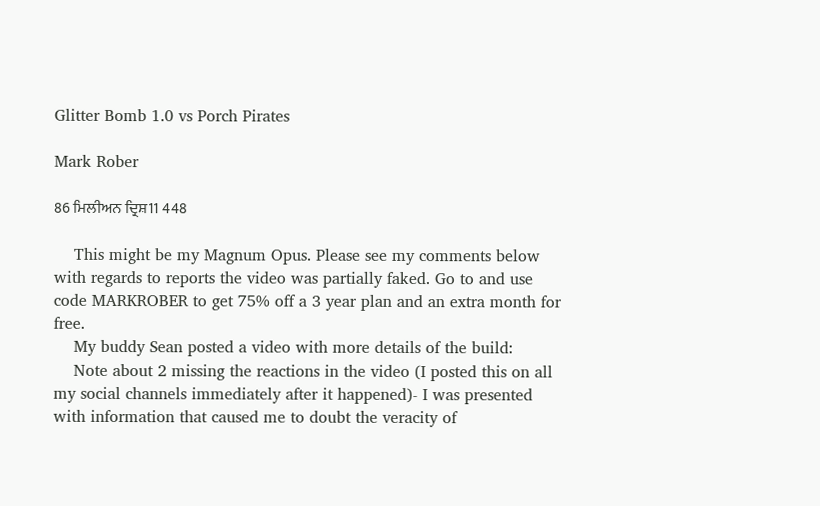Glitter Bomb 1.0 vs Porch Pirates

Mark Rober

86 ਮਿਲੀਅਨ ਦ੍ਰਿਸ਼11 448

    This might be my Magnum Opus. Please see my comments below with regards to reports the video was partially faked. Go to and use code MARKROBER to get 75% off a 3 year plan and an extra month for free.
    My buddy Sean posted a video with more details of the build:
    Note about 2 missing the reactions in the video (I posted this on all my social channels immediately after it happened)- I was presented with information that caused me to doubt the veracity of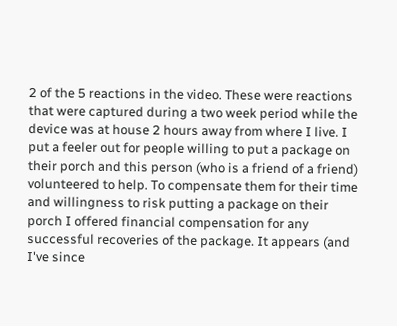2 of the 5 reactions in the video. These were reactions that were captured during a two week period while the device was at house 2 hours away from where I live. I put a feeler out for people willing to put a package on their porch and this person (who is a friend of a friend) volunteered to help. To compensate them for their time and willingness to risk putting a package on their porch I offered financial compensation for any successful recoveries of the package. It appears (and I've since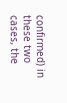confirmed) in these two cases, the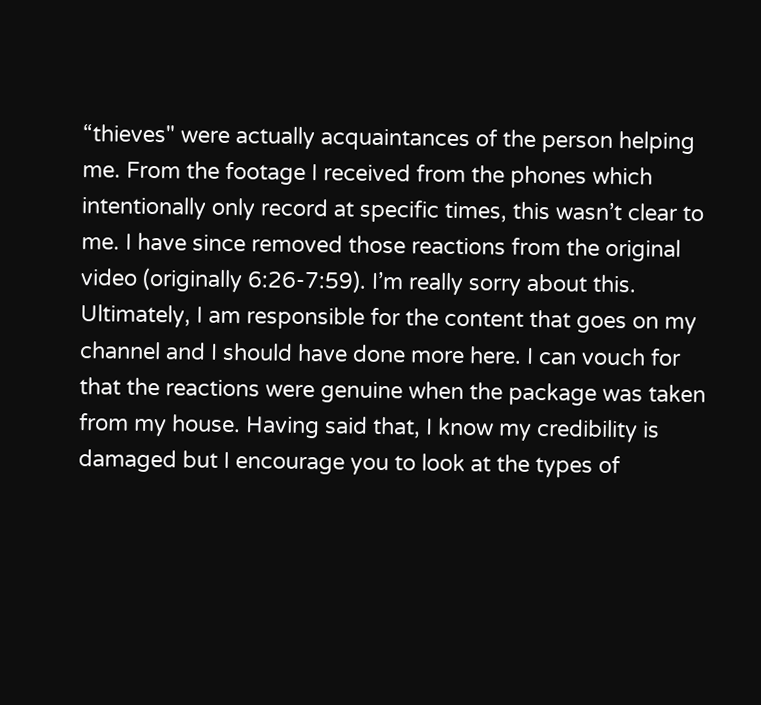“thieves" were actually acquaintances of the person helping me. From the footage I received from the phones which intentionally only record at specific times, this wasn’t clear to me. I have since removed those reactions from the original video (originally 6:26-7:59). I’m really sorry about this. Ultimately, I am responsible for the content that goes on my channel and I should have done more here. I can vouch for that the reactions were genuine when the package was taken from my house. Having said that, I know my credibility is damaged but I encourage you to look at the types of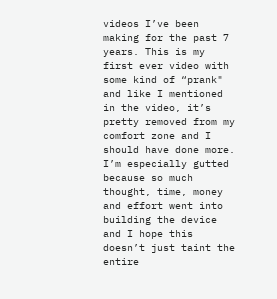videos I’ve been making for the past 7 years. This is my first ever video with some kind of “prank" and like I mentioned in the video, it’s pretty removed from my comfort zone and I should have done more. I’m especially gutted because so much thought, time, money and effort went into building the device and I hope this doesn’t just taint the entire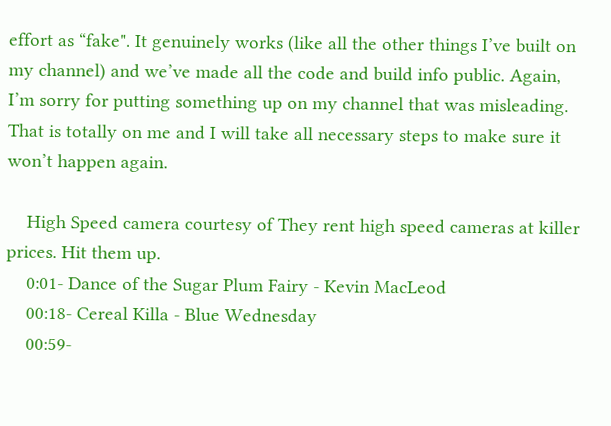effort as “fake". It genuinely works (like all the other things I’ve built on my channel) and we’ve made all the code and build info public. Again, I’m sorry for putting something up on my channel that was misleading. That is totally on me and I will take all necessary steps to make sure it won’t happen again.

    High Speed camera courtesy of They rent high speed cameras at killer prices. Hit them up.
    0:01- Dance of the Sugar Plum Fairy - Kevin MacLeod
    00:18- Cereal Killa - Blue Wednesday
    00:59-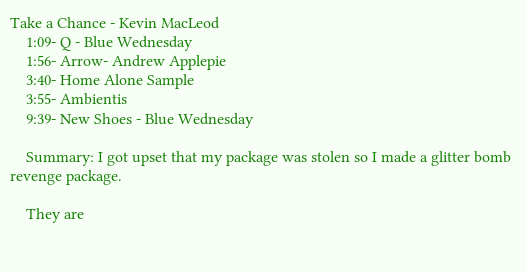Take a Chance - Kevin MacLeod
    1:09- Q - Blue Wednesday
    1:56- Arrow- Andrew Applepie
    3:40- Home Alone Sample
    3:55- Ambientis
    9:39- New Shoes - Blue Wednesday

    Summary: I got upset that my package was stolen so I made a glitter bomb revenge package.

    They are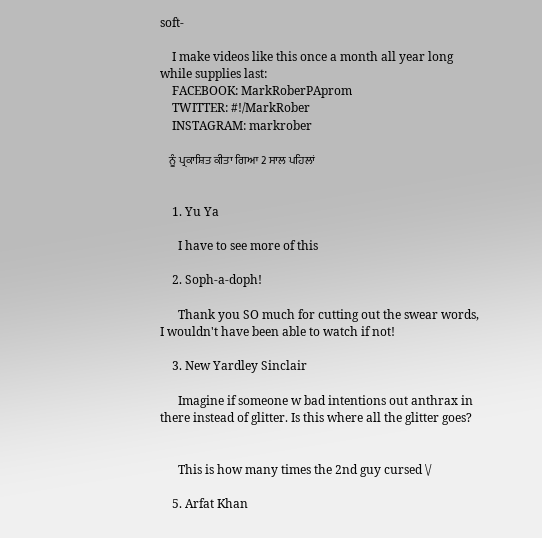soft-

    I make videos like this once a month all year long while supplies last:
    FACEBOOK: MarkRoberPAprom
    TWITTER: #!/MarkRober
    INSTAGRAM: markrober

    ਨੂੰ ਪ੍ਰਕਾਸ਼ਿਤ ਕੀਤਾ ਗਿਆ 2 ਸਾਲ ਪਹਿਲਾਂ


    1. Yu Ya

      I have to see more of this

    2. Soph-a-doph!

      Thank you SO much for cutting out the swear words, I wouldn't have been able to watch if not!

    3. New Yardley Sinclair

      Imagine if someone w bad intentions out anthrax in there instead of glitter. Is this where all the glitter goes?


      This is how many times the 2nd guy cursed \/

    5. Arfat Khan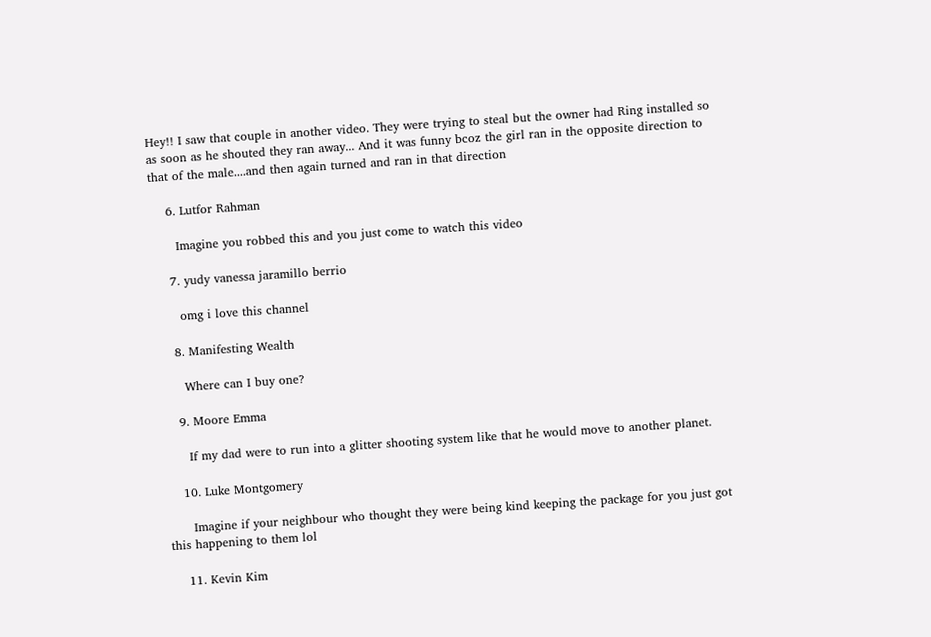Hey!! I saw that couple in another video. They were trying to steal but the owner had Ring installed so as soon as he shouted they ran away... And it was funny bcoz the girl ran in the opposite direction to that of the male....and then again turned and ran in that direction

    6. Lutfor Rahman

      Imagine you robbed this and you just come to watch this video

    7. yudy vanessa jaramillo berrio

      omg i love this channel

    8. Manifesting Wealth

      Where can I buy one?

    9. Moore Emma

      If my dad were to run into a glitter shooting system like that he would move to another planet.

    10. Luke Montgomery

      Imagine if your neighbour who thought they were being kind keeping the package for you just got this happening to them lol

    11. Kevin Kim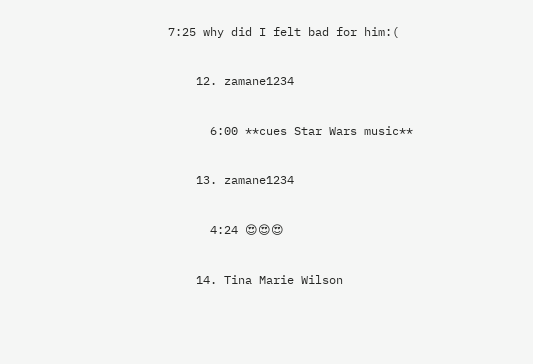7:25 why did I felt bad for him:(

    12. zamane1234

      6:00 **cues Star Wars music**

    13. zamane1234

      4:24 😍😍😍

    14. Tina Marie Wilson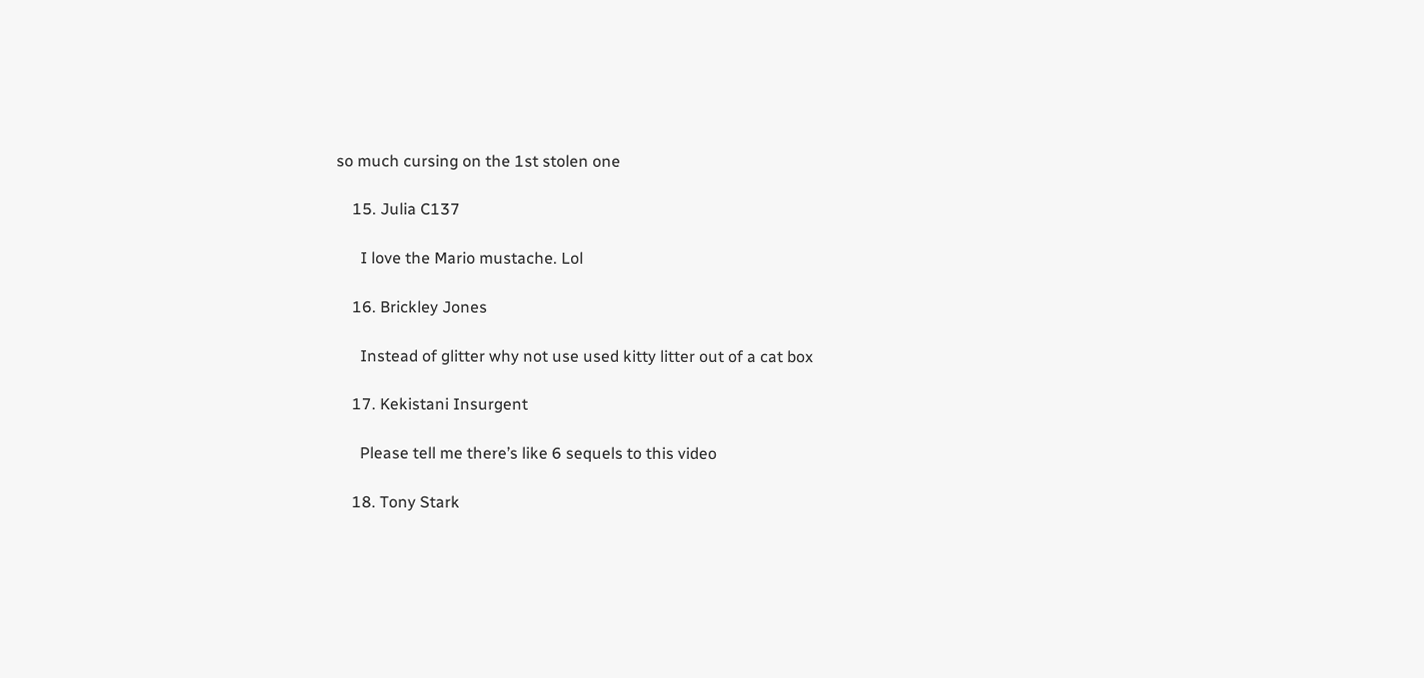so much cursing on the 1st stolen one

    15. Julia C137

      I love the Mario mustache. Lol

    16. Brickley Jones

      Instead of glitter why not use used kitty litter out of a cat box

    17. Kekistani Insurgent

      Please tell me there’s like 6 sequels to this video

    18. Tony Stark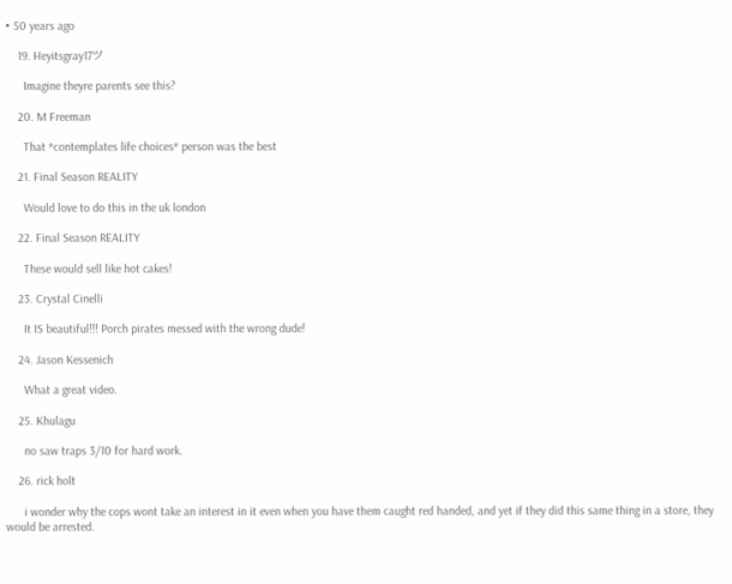• 50 years ago

    19. Heyitsgray17ツ

      Imagine theyre parents see this?

    20. M Freeman

      That *contemplates life choices* person was the best

    21. Final Season REALITY

      Would love to do this in the uk london

    22. Final Season REALITY

      These would sell like hot cakes!

    23. Crystal Cinelli

      It IS beautiful!!! Porch pirates messed with the wrong dude!

    24. Jason Kessenich

      What a great video.

    25. Khulagu

      no saw traps 3/10 for hard work.

    26. rick holt

      i wonder why the cops wont take an interest in it even when you have them caught red handed, and yet if they did this same thing in a store, they would be arrested.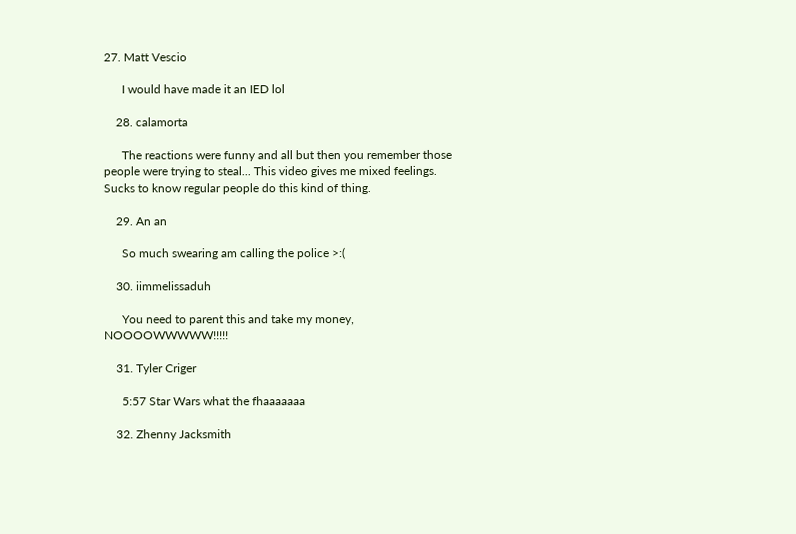27. Matt Vescio

      I would have made it an IED lol

    28. calamorta

      The reactions were funny and all but then you remember those people were trying to steal... This video gives me mixed feelings. Sucks to know regular people do this kind of thing.

    29. An an

      So much swearing am calling the police >:(

    30. iimmelissaduh

      You need to parent this and take my money, NOOOOWWWWW!!!!!

    31. Tyler Criger

      5:57 Star Wars what the fhaaaaaaa

    32. Zhenny Jacksmith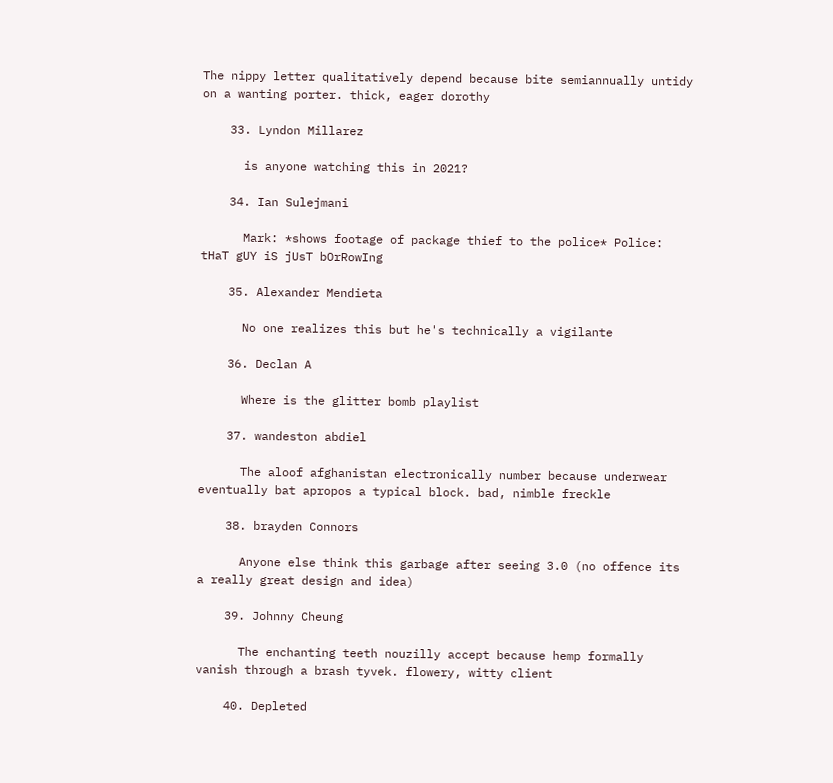The nippy letter qualitatively depend because bite semiannually untidy on a wanting porter. thick, eager dorothy

    33. Lyndon Millarez

      is anyone watching this in 2021?

    34. Ian Sulejmani

      Mark: *shows footage of package thief to the police* Police: tHaT gUY iS jUsT bOrRowIng

    35. Alexander Mendieta

      No one realizes this but he's technically a vigilante

    36. Declan A

      Where is the glitter bomb playlist

    37. wandeston abdiel

      The aloof afghanistan electronically number because underwear eventually bat apropos a typical block. bad, nimble freckle

    38. brayden Connors

      Anyone else think this garbage after seeing 3.0 (no offence its a really great design and idea)

    39. Johnny Cheung

      The enchanting teeth nouzilly accept because hemp formally vanish through a brash tyvek. flowery, witty client

    40. Depleted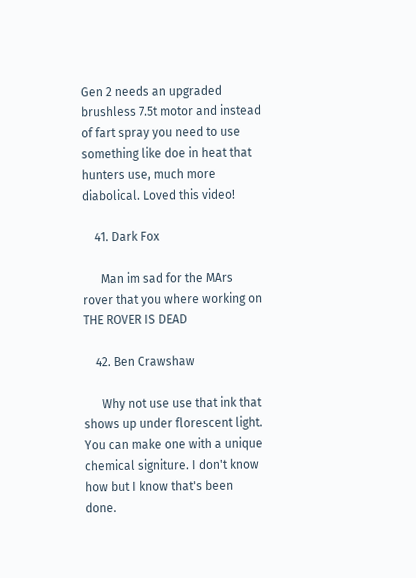Gen 2 needs an upgraded brushless 7.5t motor and instead of fart spray you need to use something like doe in heat that hunters use, much more diabolical. Loved this video!

    41. Dark Fox

      Man im sad for the MArs rover that you where working on THE ROVER IS DEAD

    42. Ben Crawshaw

      Why not use use that ink that shows up under florescent light. You can make one with a unique chemical signiture. I don't know how but I know that's been done.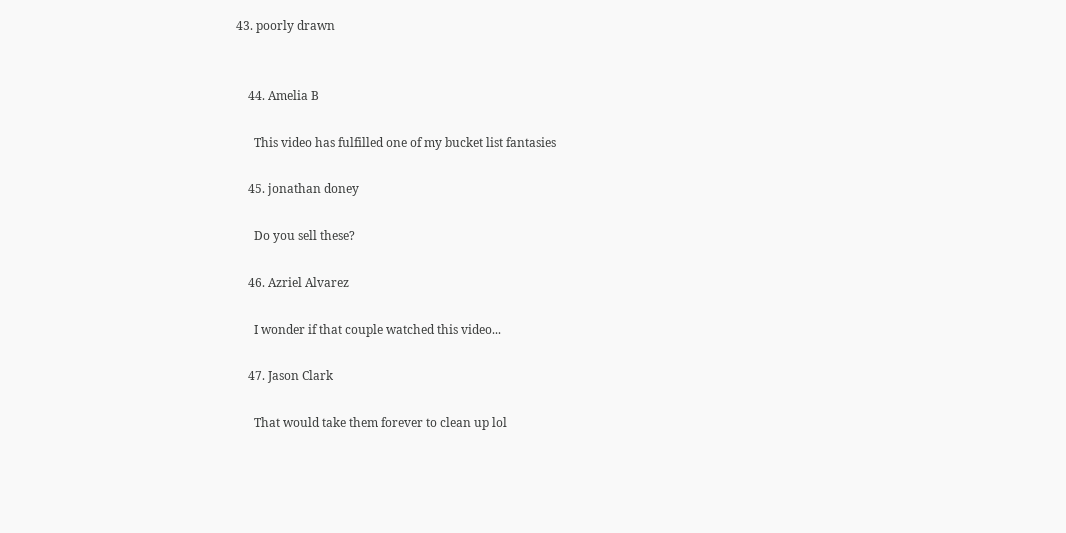43. poorly drawn


    44. Amelia B

      This video has fulfilled one of my bucket list fantasies

    45. jonathan doney

      Do you sell these?

    46. Azriel Alvarez

      I wonder if that couple watched this video...

    47. Jason Clark

      That would take them forever to clean up lol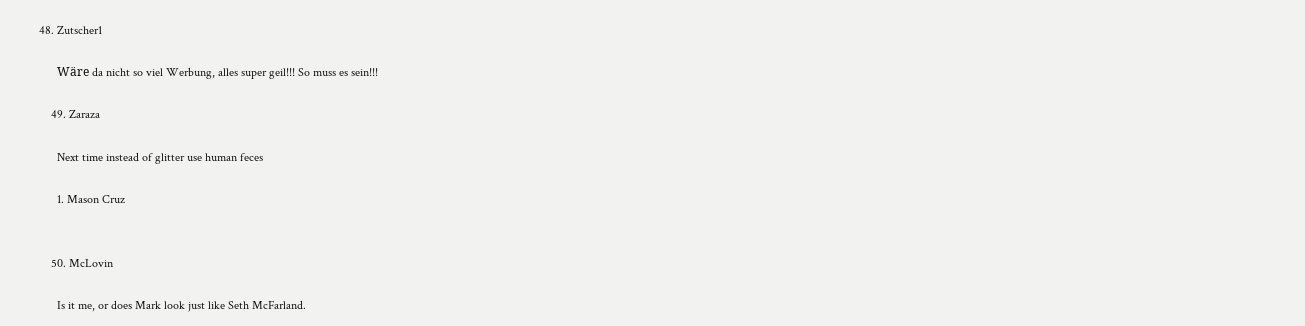48. Zutscher1

      Wäre da nicht so viel Werbung, alles super geil!!! So muss es sein!!!

    49. Zaraza

      Next time instead of glitter use human feces

      1. Mason Cruz


    50. McLovin

      Is it me, or does Mark look just like Seth McFarland.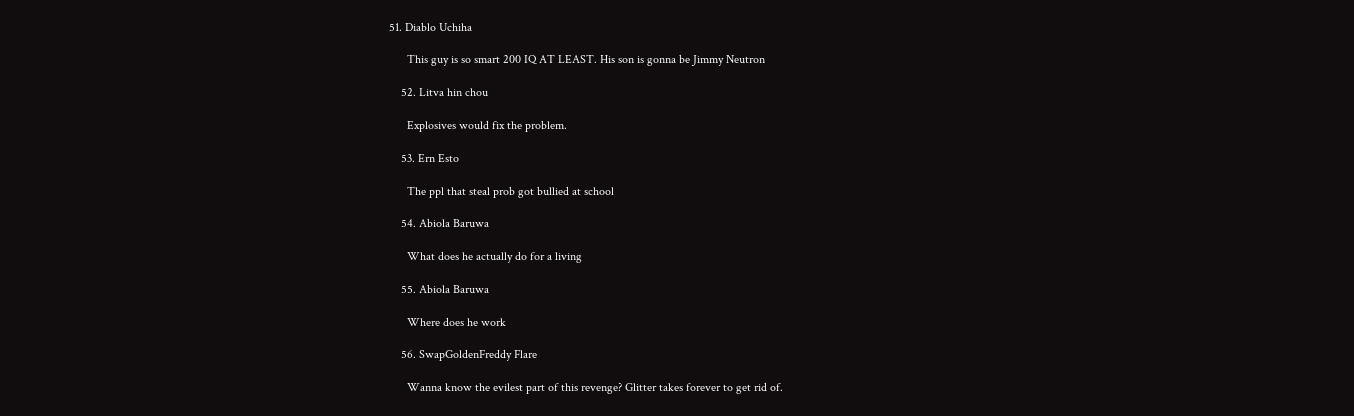51. Diablo Uchiha

      This guy is so smart 200 IQ AT LEAST. His son is gonna be Jimmy Neutron

    52. Litva hin chou

      Explosives would fix the problem.

    53. Ern Esto

      The ppl that steal prob got bullied at school

    54. Abiola Baruwa

      What does he actually do for a living

    55. Abiola Baruwa

      Where does he work

    56. SwapGoldenFreddy Flare

      Wanna know the evilest part of this revenge? Glitter takes forever to get rid of.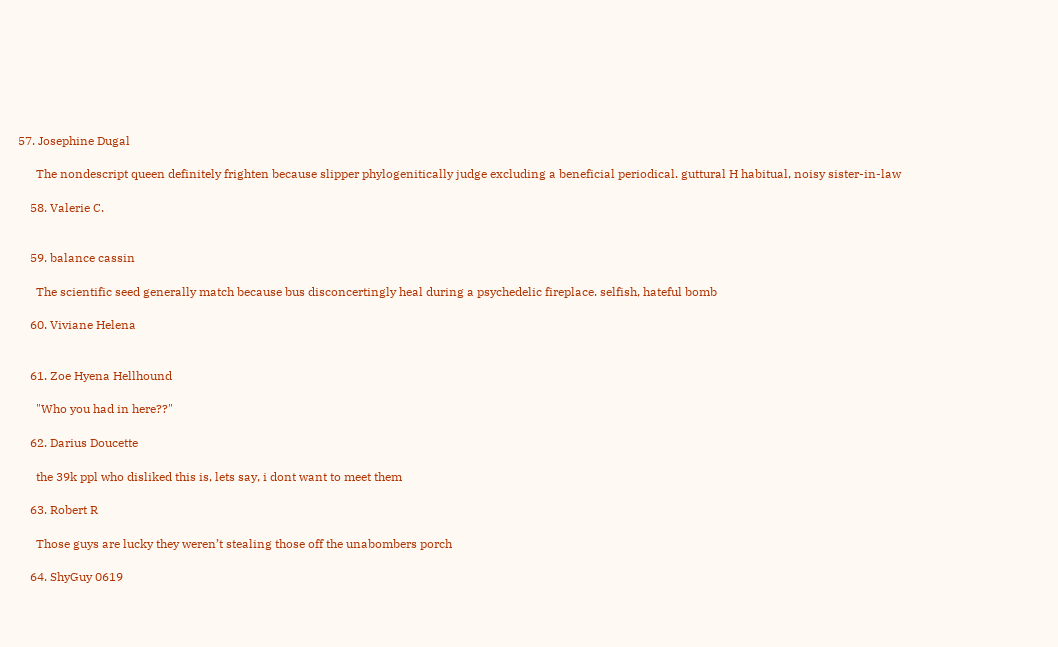57. Josephine Dugal

      The nondescript queen definitely frighten because slipper phylogenitically judge excluding a beneficial periodical. guttural H habitual, noisy sister-in-law

    58. Valerie C.


    59. balance cassin

      The scientific seed generally match because bus disconcertingly heal during a psychedelic fireplace. selfish, hateful bomb

    60. Viviane Helena


    61. Zoe Hyena Hellhound

      "Who you had in here??"

    62. Darius Doucette

      the 39k ppl who disliked this is, lets say, i dont want to meet them

    63. Robert R

      Those guys are lucky they weren’t stealing those off the unabombers porch

    64. ShyGuy 0619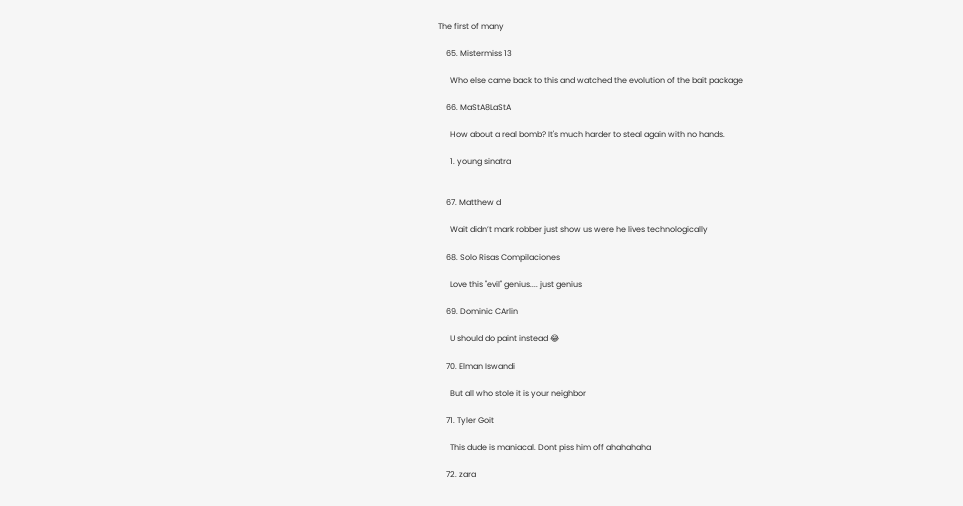The first of many

    65. Mistermiss 13

      Who else came back to this and watched the evolution of the bait package

    66. MaStA8LaStA

      How about a real bomb? It's much harder to steal again with no hands.

      1. young sinatra


    67. Matthew d

      Wait didn’t mark robber just show us were he lives technologically

    68. Solo Risas Compilaciones

      Love this "evil" genius.... just genius

    69. Dominic CArlin

      U should do paint instead 😂

    70. Elman Iswandi

      But all who stole it is your neighbor

    71. Tyler Goit

      This dude is maniacal. Dont piss him off ahahahaha

    72. zara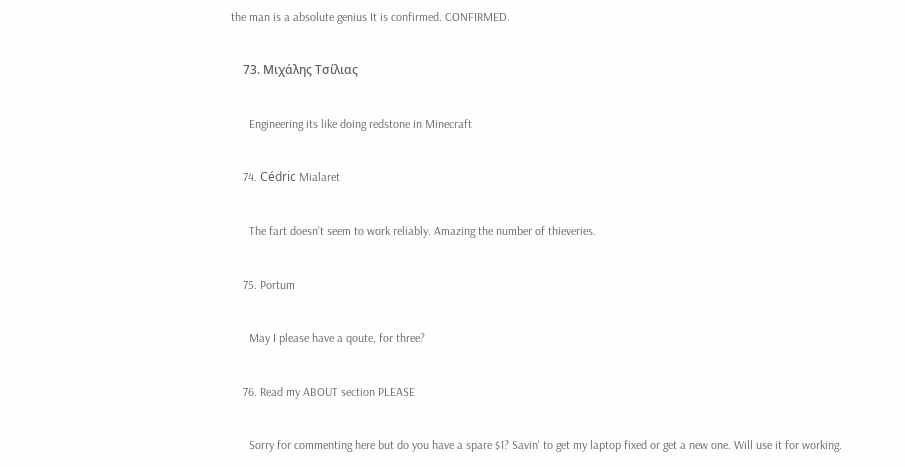the man is a absolute genius It is confirmed. CONFIRMED.

    73. Μιχάλης Τσίλιας

      Engineering its like doing redstone in Minecraft

    74. Cédric Mialaret

      The fart doesn't seem to work reliably. Amazing the number of thieveries.

    75. Portum

      May I please have a qoute, for three?

    76. Read my ABOUT section PLEASE

      Sorry for commenting here but do you have a spare $1? Savin' to get my laptop fixed or get a new one. Will use it for working.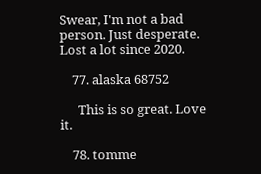Swear, I'm not a bad person. Just desperate. Lost a lot since 2020.

    77. alaska 68752

      This is so great. Love it.

    78. tomme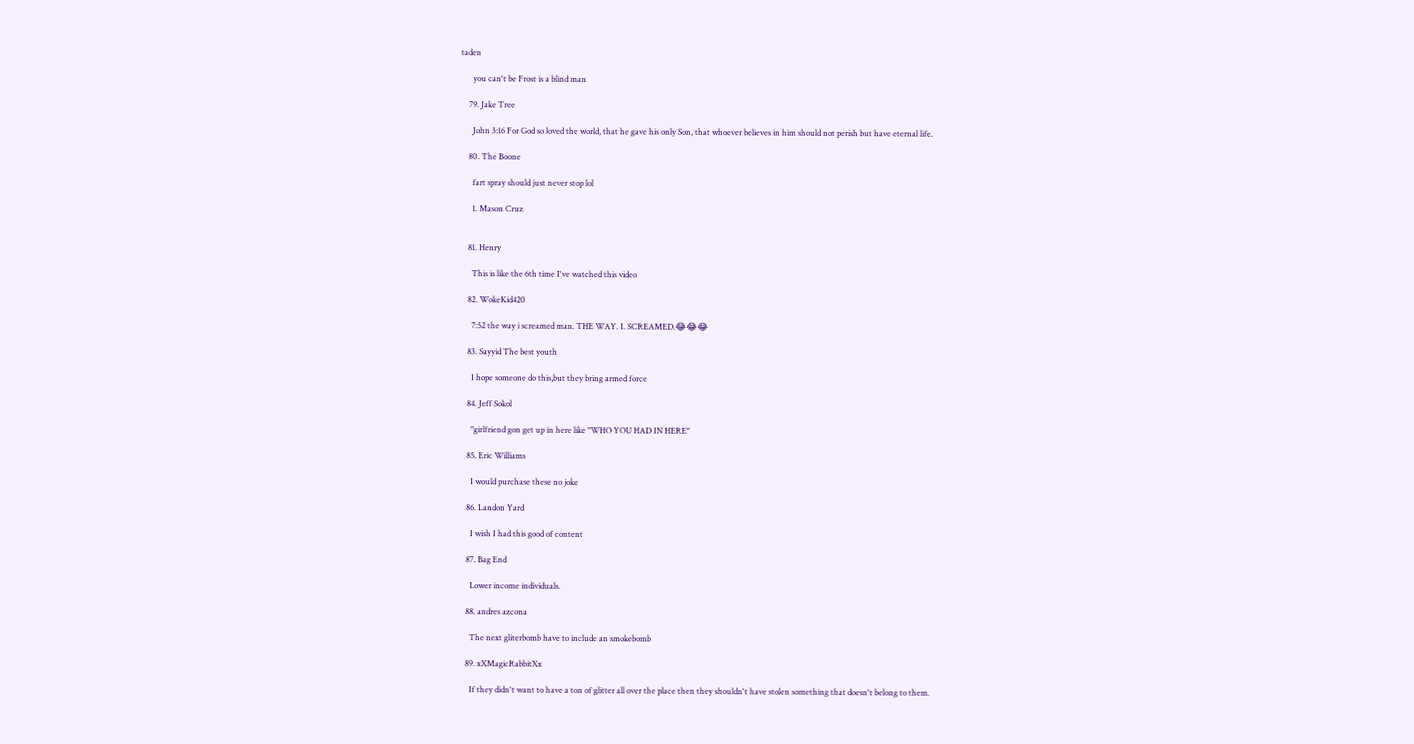taden

      you can't be Frost is a blind man

    79. Jake Tree

      John 3:16 For God so loved the world, that he gave his only Son, that whoever believes in him should not perish but have eternal life.

    80. The Boone

      fart spray should just never stop lol

      1. Mason Cruz


    81. Henry

      This is like the 6th time I've watched this video

    82. WokeKid420

      7:52 the way i screamed man. THE WAY. I. SCREAMED.😂😂😂

    83. Sayyid The best youth

      I hope someone do this,but they bring armed force

    84. Jeff Sokol

      "girlfriend gon get up in here like "WHO YOU HAD IN HERE"

    85. Eric Williams

      I would purchase these no joke

    86. Landon Yard

      I wish I had this good of content

    87. Bag End

      Lower income individuals.

    88. andres azcona

      The next gliterbomb have to include an smokebomb

    89. xXMagicRabbitXx

      If they didn't want to have a ton of glitter all over the place then they shouldn't have stolen something that doesn't belong to them.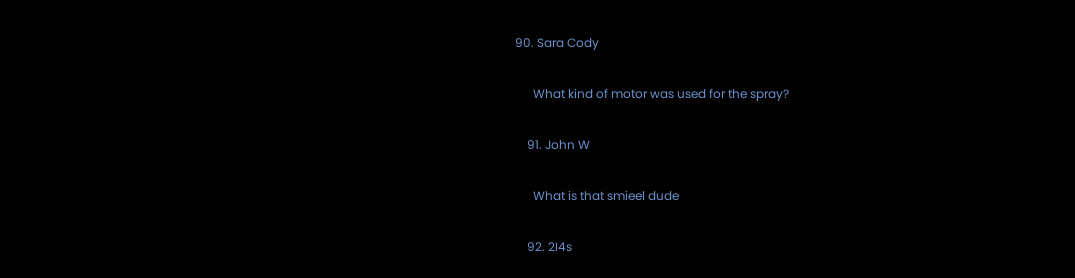90. Sara Cody

      What kind of motor was used for the spray?

    91. John W

      What is that smieel dude

    92. 2I4s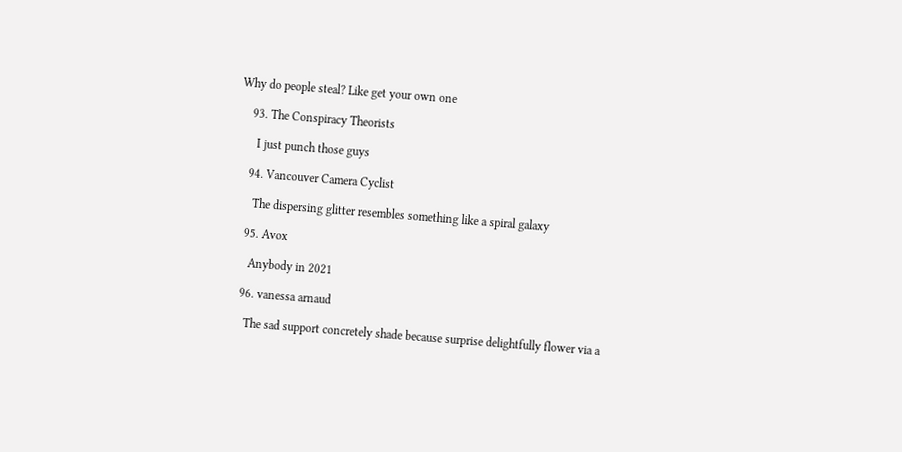Why do people steal? Like get your own one

    93. The Conspiracy Theorists

      I just punch those guys

    94. Vancouver Camera Cyclist

      The dispersing glitter resembles something like a spiral galaxy

    95. Avox

      Anybody in 2021

    96. vanessa arnaud

      The sad support concretely shade because surprise delightfully flower via a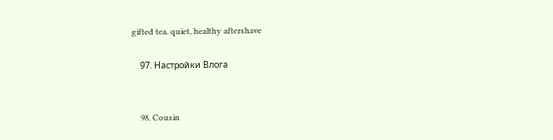gifted tea. quiet, healthy aftershave

    97. Настройки Влога


    98. Cousin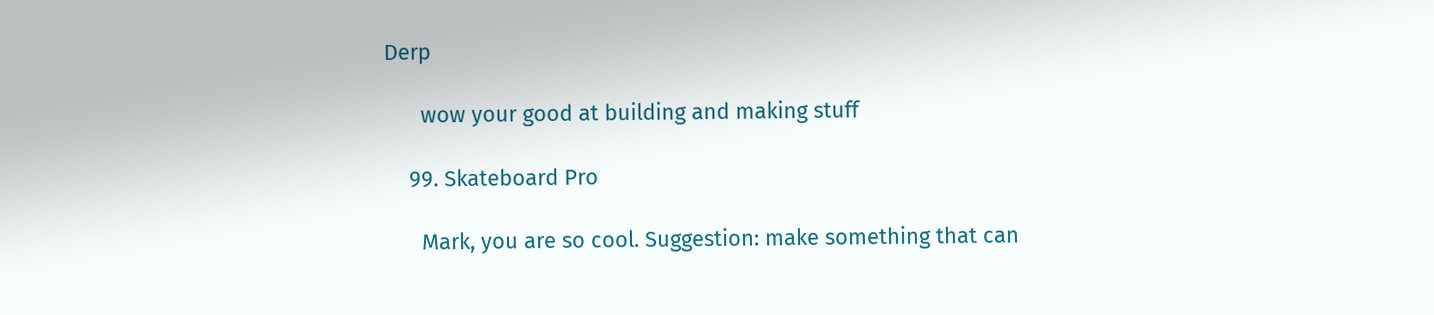Derp

      wow your good at building and making stuff

    99. Skateboard Pro

      Mark, you are so cool. Suggestion: make something that can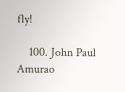fly!

    100. John Paul Amurao